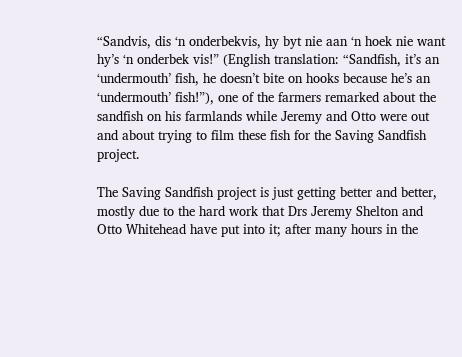“Sandvis, dis ‘n onderbekvis, hy byt nie aan ‘n hoek nie want hy’s ‘n onderbek vis!” (English translation: “Sandfish, it’s an ‘undermouth’ fish, he doesn’t bite on hooks because he’s an ‘undermouth’ fish!”), one of the farmers remarked about the sandfish on his farmlands while Jeremy and Otto were out and about trying to film these fish for the Saving Sandfish project.

The Saving Sandfish project is just getting better and better, mostly due to the hard work that Drs Jeremy Shelton and Otto Whitehead have put into it; after many hours in the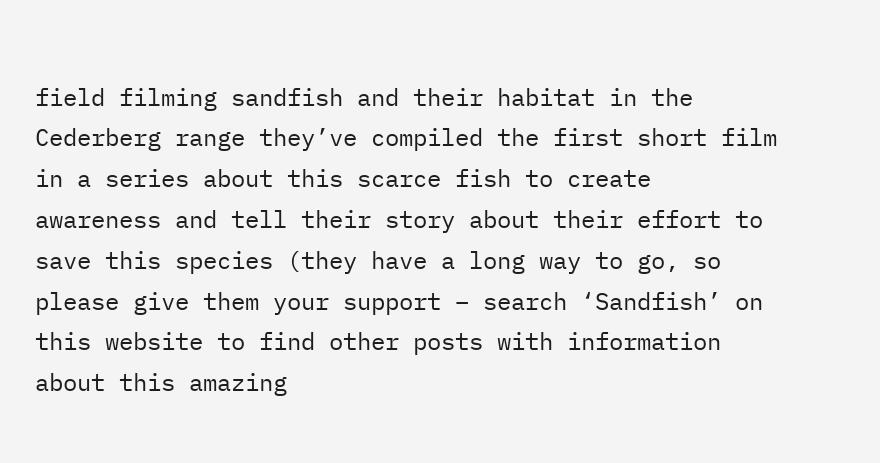field filming sandfish and their habitat in the Cederberg range they’ve compiled the first short film in a series about this scarce fish to create awareness and tell their story about their effort to save this species (they have a long way to go, so please give them your support – search ‘Sandfish’ on this website to find other posts with information about this amazing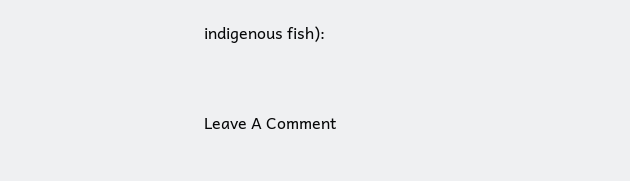indigenous fish):


Leave A Comment